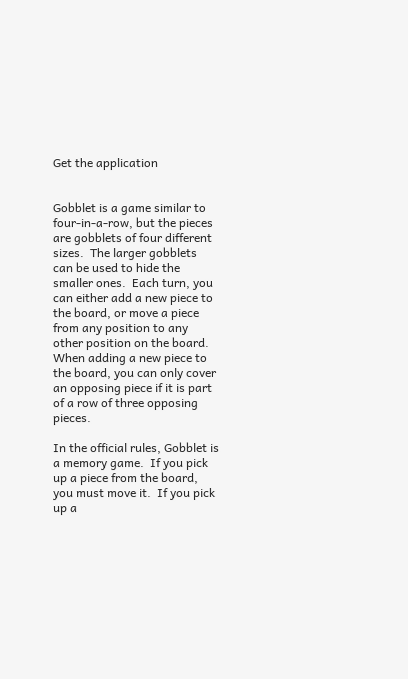Get the application


Gobblet is a game similar to four-in-a-row, but the pieces are gobblets of four different sizes.  The larger gobblets can be used to hide the smaller ones.  Each turn, you can either add a new piece to the board, or move a piece from any position to any other position on the board.  When adding a new piece to the board, you can only cover an opposing piece if it is part of a row of three opposing pieces.

In the official rules, Gobblet is a memory game.  If you pick up a piece from the board, you must move it.  If you pick up a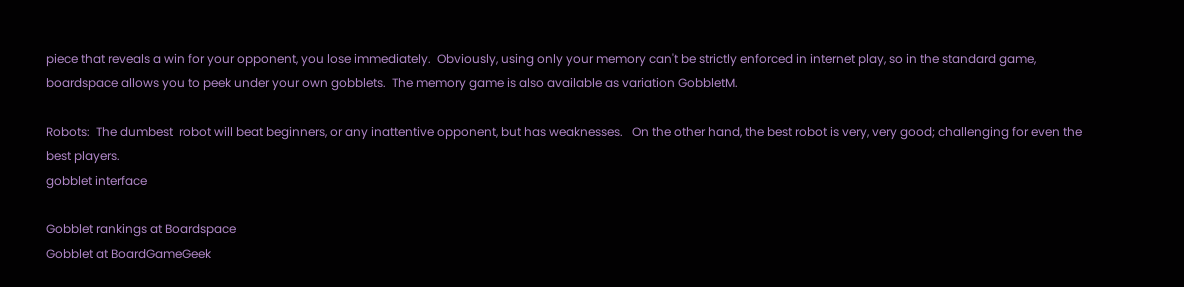piece that reveals a win for your opponent, you lose immediately.  Obviously, using only your memory can't be strictly enforced in internet play, so in the standard game, boardspace allows you to peek under your own gobblets.  The memory game is also available as variation GobbletM.

Robots:  The dumbest  robot will beat beginners, or any inattentive opponent, but has weaknesses.   On the other hand, the best robot is very, very good; challenging for even the best players.
gobblet interface

Gobblet rankings at Boardspace
Gobblet at BoardGameGeek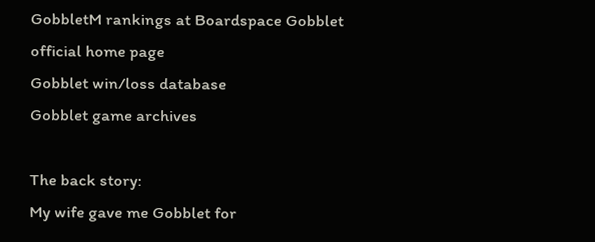GobbletM rankings at Boardspace Gobblet official home page
Gobblet win/loss database
Gobblet game archives

The back story:
My wife gave me Gobblet for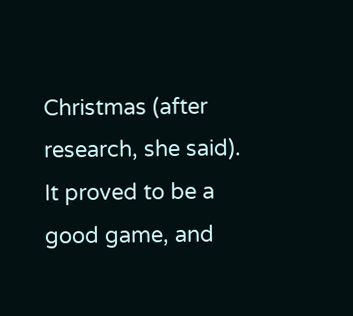Christmas (after research, she said).  It proved to be a good game, and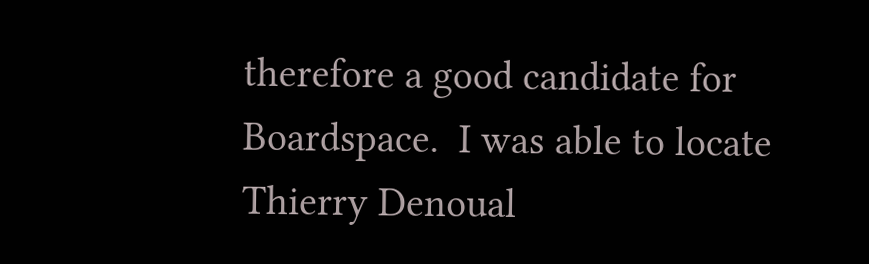therefore a good candidate for Boardspace.  I was able to locate Thierry Denoual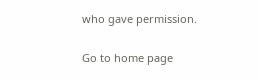who gave permission.


Go to home page